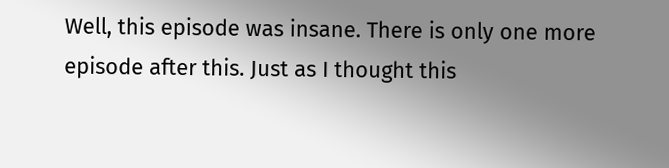Well, this episode was insane. There is only one more episode after this. Just as I thought this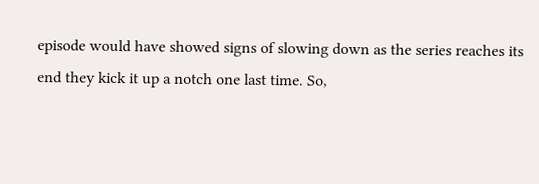episode would have showed signs of slowing down as the series reaches its end they kick it up a notch one last time. So,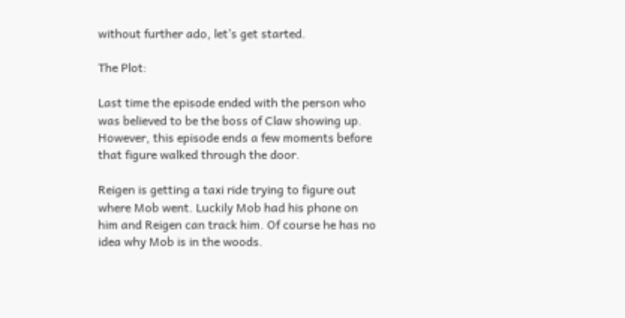without further ado, let’s get started.

The Plot:

Last time the episode ended with the person who was believed to be the boss of Claw showing up. However, this episode ends a few moments before that figure walked through the door.

Reigen is getting a taxi ride trying to figure out where Mob went. Luckily Mob had his phone on him and Reigen can track him. Of course he has no idea why Mob is in the woods.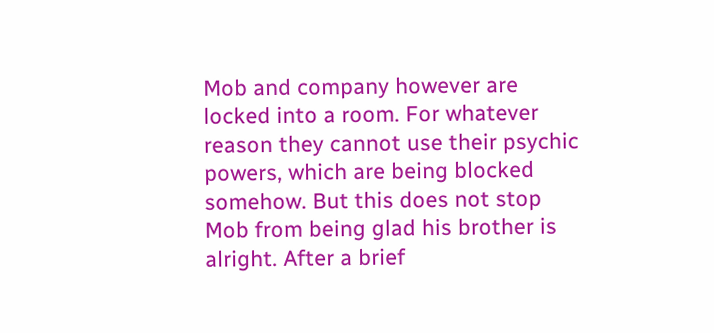Mob and company however are locked into a room. For whatever reason they cannot use their psychic powers, which are being blocked somehow. But this does not stop Mob from being glad his brother is alright. After a brief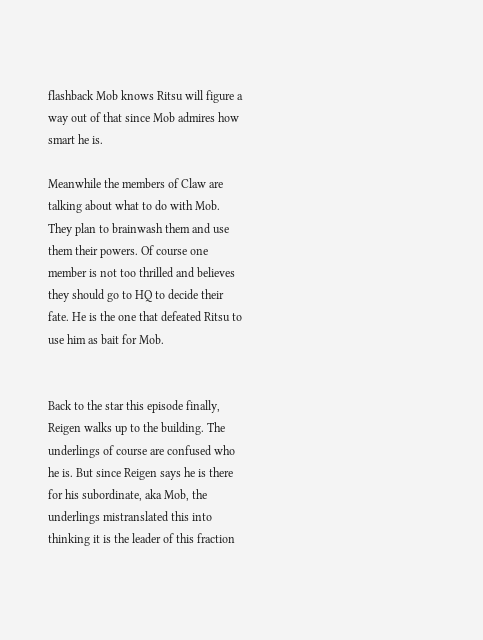flashback Mob knows Ritsu will figure a way out of that since Mob admires how smart he is.

Meanwhile the members of Claw are talking about what to do with Mob. They plan to brainwash them and use them their powers. Of course one member is not too thrilled and believes they should go to HQ to decide their fate. He is the one that defeated Ritsu to use him as bait for Mob.


Back to the star this episode finally, Reigen walks up to the building. The underlings of course are confused who he is. But since Reigen says he is there for his subordinate, aka Mob, the underlings mistranslated this into thinking it is the leader of this fraction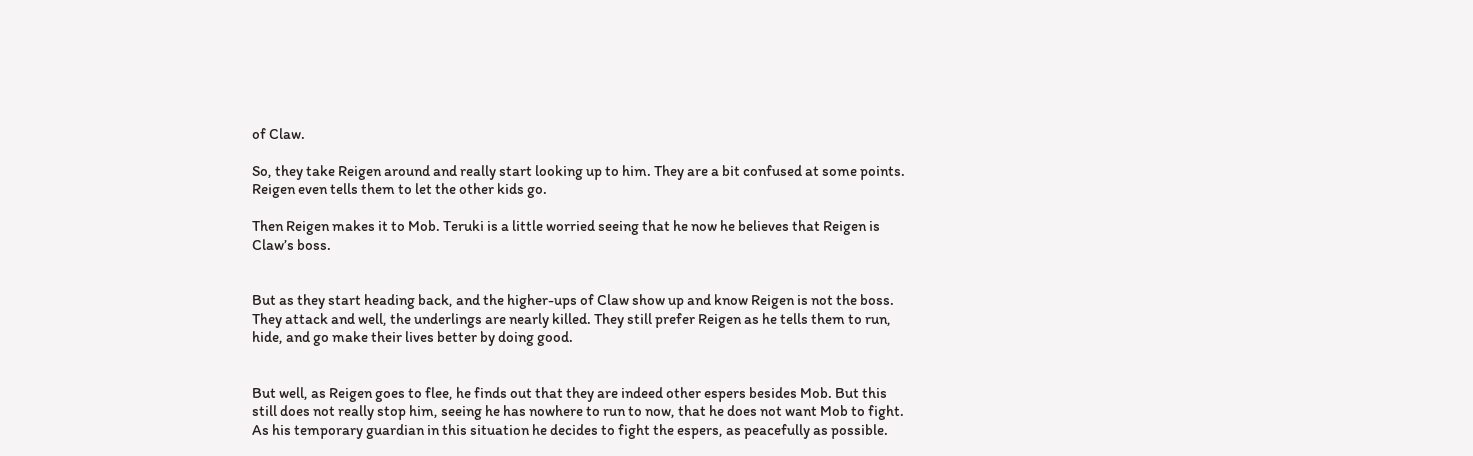of Claw.

So, they take Reigen around and really start looking up to him. They are a bit confused at some points. Reigen even tells them to let the other kids go.

Then Reigen makes it to Mob. Teruki is a little worried seeing that he now he believes that Reigen is Claw’s boss.


But as they start heading back, and the higher-ups of Claw show up and know Reigen is not the boss. They attack and well, the underlings are nearly killed. They still prefer Reigen as he tells them to run, hide, and go make their lives better by doing good.


But well, as Reigen goes to flee, he finds out that they are indeed other espers besides Mob. But this still does not really stop him, seeing he has nowhere to run to now, that he does not want Mob to fight. As his temporary guardian in this situation he decides to fight the espers, as peacefully as possible.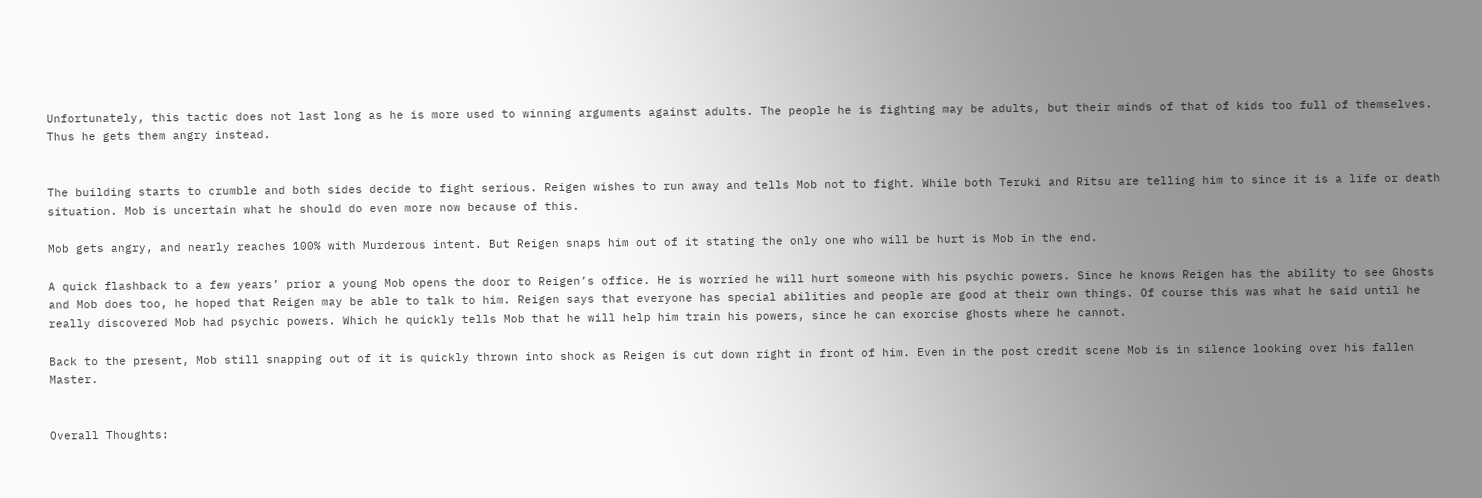Unfortunately, this tactic does not last long as he is more used to winning arguments against adults. The people he is fighting may be adults, but their minds of that of kids too full of themselves. Thus he gets them angry instead.


The building starts to crumble and both sides decide to fight serious. Reigen wishes to run away and tells Mob not to fight. While both Teruki and Ritsu are telling him to since it is a life or death situation. Mob is uncertain what he should do even more now because of this.

Mob gets angry, and nearly reaches 100% with Murderous intent. But Reigen snaps him out of it stating the only one who will be hurt is Mob in the end.

A quick flashback to a few years’ prior a young Mob opens the door to Reigen’s office. He is worried he will hurt someone with his psychic powers. Since he knows Reigen has the ability to see Ghosts and Mob does too, he hoped that Reigen may be able to talk to him. Reigen says that everyone has special abilities and people are good at their own things. Of course this was what he said until he really discovered Mob had psychic powers. Which he quickly tells Mob that he will help him train his powers, since he can exorcise ghosts where he cannot.

Back to the present, Mob still snapping out of it is quickly thrown into shock as Reigen is cut down right in front of him. Even in the post credit scene Mob is in silence looking over his fallen Master.


Overall Thoughts: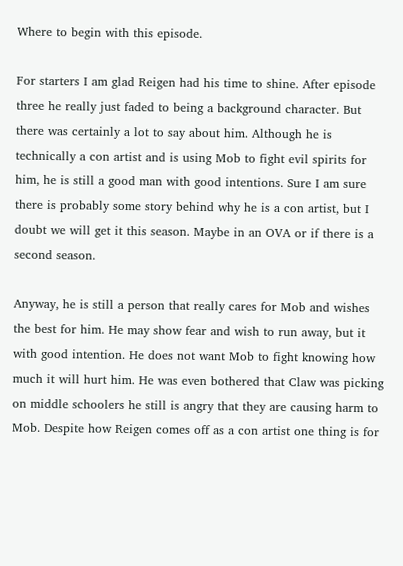Where to begin with this episode.

For starters I am glad Reigen had his time to shine. After episode three he really just faded to being a background character. But there was certainly a lot to say about him. Although he is technically a con artist and is using Mob to fight evil spirits for him, he is still a good man with good intentions. Sure I am sure there is probably some story behind why he is a con artist, but I doubt we will get it this season. Maybe in an OVA or if there is a second season.

Anyway, he is still a person that really cares for Mob and wishes the best for him. He may show fear and wish to run away, but it with good intention. He does not want Mob to fight knowing how much it will hurt him. He was even bothered that Claw was picking on middle schoolers he still is angry that they are causing harm to Mob. Despite how Reigen comes off as a con artist one thing is for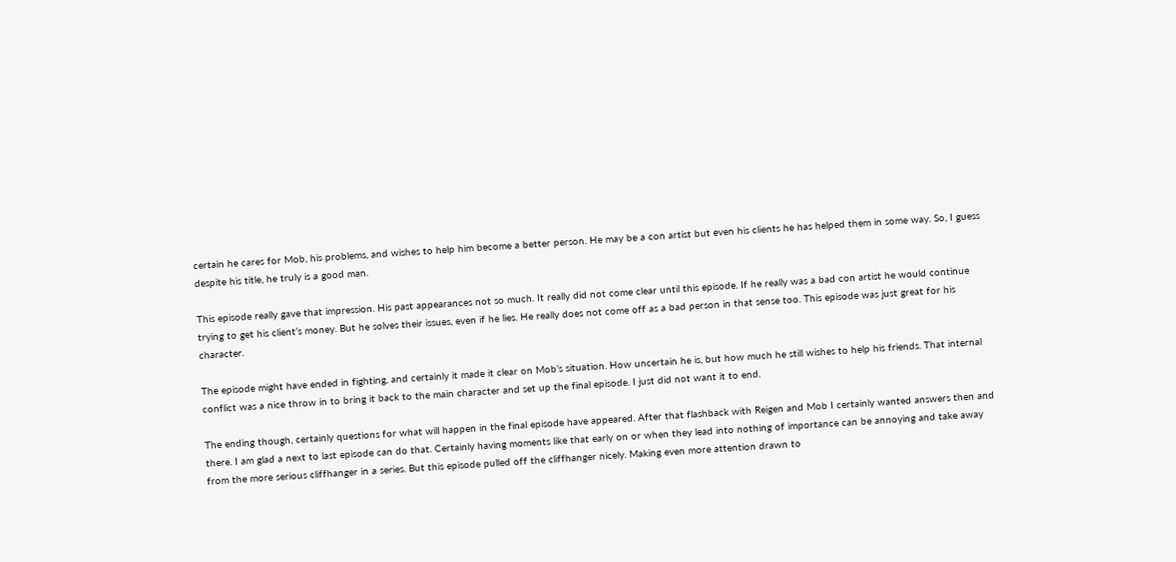certain he cares for Mob, his problems, and wishes to help him become a better person. He may be a con artist but even his clients he has helped them in some way. So, I guess despite his title, he truly is a good man.

This episode really gave that impression. His past appearances not so much. It really did not come clear until this episode. If he really was a bad con artist he would continue trying to get his client’s money. But he solves their issues, even if he lies. He really does not come off as a bad person in that sense too. This episode was just great for his character.

The episode might have ended in fighting, and certainly it made it clear on Mob’s situation. How uncertain he is, but how much he still wishes to help his friends. That internal conflict was a nice throw in to bring it back to the main character and set up the final episode. I just did not want it to end.

The ending though, certainly questions for what will happen in the final episode have appeared. After that flashback with Reigen and Mob I certainly wanted answers then and there. I am glad a next to last episode can do that. Certainly having moments like that early on or when they lead into nothing of importance can be annoying and take away from the more serious cliffhanger in a series. But this episode pulled off the cliffhanger nicely. Making even more attention drawn to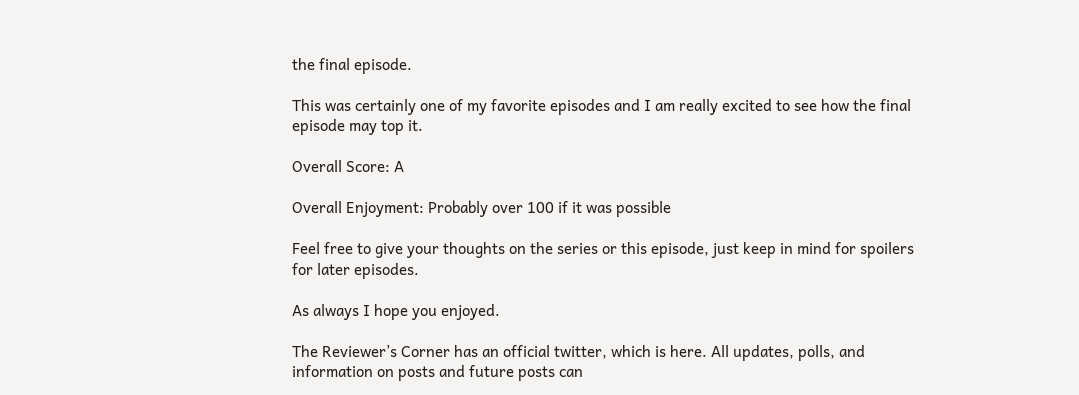the final episode.

This was certainly one of my favorite episodes and I am really excited to see how the final episode may top it.

Overall Score: A

Overall Enjoyment: Probably over 100 if it was possible

Feel free to give your thoughts on the series or this episode, just keep in mind for spoilers for later episodes.

As always I hope you enjoyed.

The Reviewer’s Corner has an official twitter, which is here. All updates, polls, and information on posts and future posts can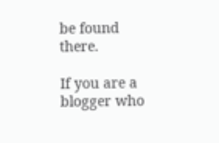be found there.

If you are a blogger who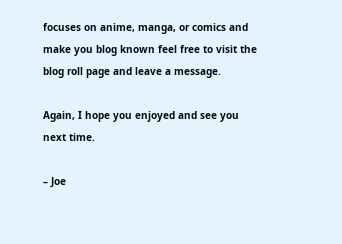focuses on anime, manga, or comics and make you blog known feel free to visit the blog roll page and leave a message.

Again, I hope you enjoyed and see you next time.

– Joe